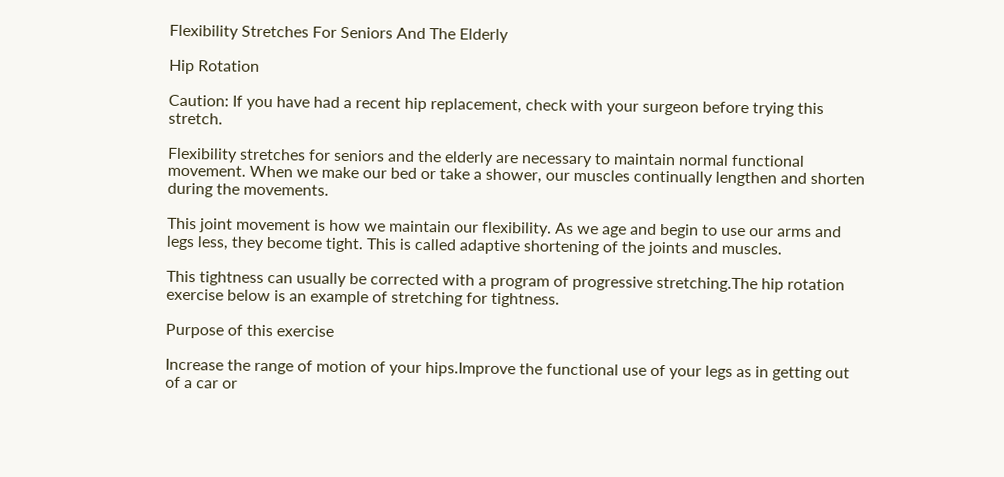Flexibility Stretches For Seniors And The Elderly

Hip Rotation

Caution: If you have had a recent hip replacement, check with your surgeon before trying this stretch.

Flexibility stretches for seniors and the elderly are necessary to maintain normal functional movement. When we make our bed or take a shower, our muscles continually lengthen and shorten during the movements.

This joint movement is how we maintain our flexibility. As we age and begin to use our arms and legs less, they become tight. This is called adaptive shortening of the joints and muscles.

This tightness can usually be corrected with a program of progressive stretching.The hip rotation exercise below is an example of stretching for tightness.

Purpose of this exercise

Increase the range of motion of your hips.Improve the functional use of your legs as in getting out of a car or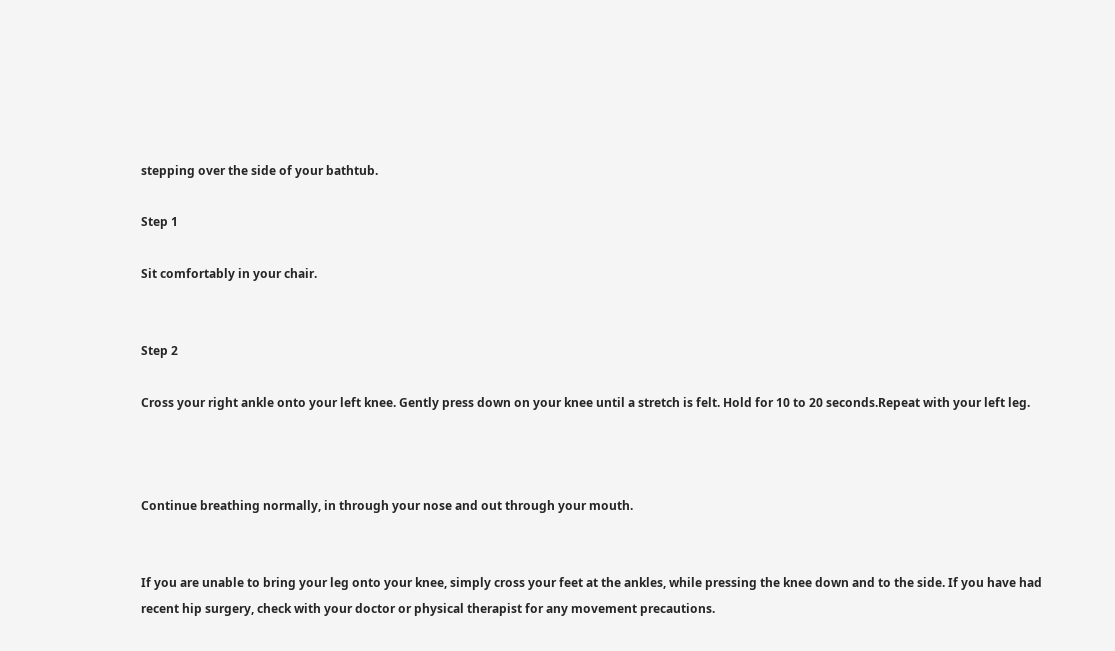stepping over the side of your bathtub.

Step 1

Sit comfortably in your chair.


Step 2

Cross your right ankle onto your left knee. Gently press down on your knee until a stretch is felt. Hold for 10 to 20 seconds.Repeat with your left leg.



Continue breathing normally, in through your nose and out through your mouth.


If you are unable to bring your leg onto your knee, simply cross your feet at the ankles, while pressing the knee down and to the side. If you have had recent hip surgery, check with your doctor or physical therapist for any movement precautions.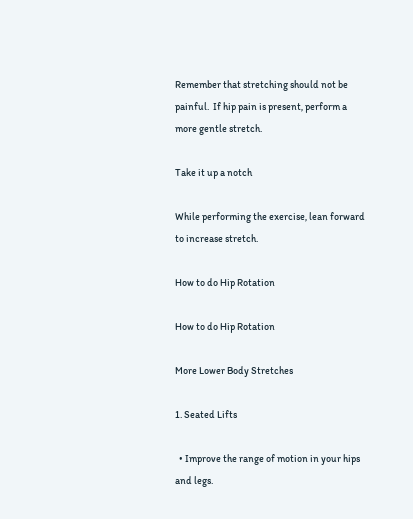Remember that stretching should not be painful.  If hip pain is present, perform a more gentle stretch.

Take it up a notch

While performing the exercise, lean forward to increase stretch.

How to do Hip Rotation

How to do Hip Rotation

More Lower Body Stretches

1. Seated Lifts

  • Improve the range of motion in your hips and legs.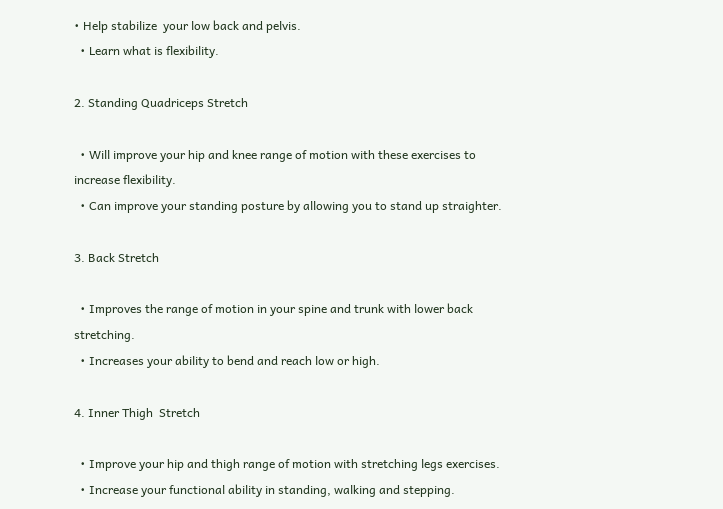• Help stabilize  your low back and pelvis.
  • Learn what is flexibility.

2. Standing Quadriceps Stretch

  • Will improve your hip and knee range of motion with these exercises to increase flexibility.
  • Can improve your standing posture by allowing you to stand up straighter.

3. Back Stretch

  • Improves the range of motion in your spine and trunk with lower back stretching.
  • Increases your ability to bend and reach low or high.

4. Inner Thigh  Stretch

  • Improve your hip and thigh range of motion with stretching legs exercises.
  • Increase your functional ability in standing, walking and stepping.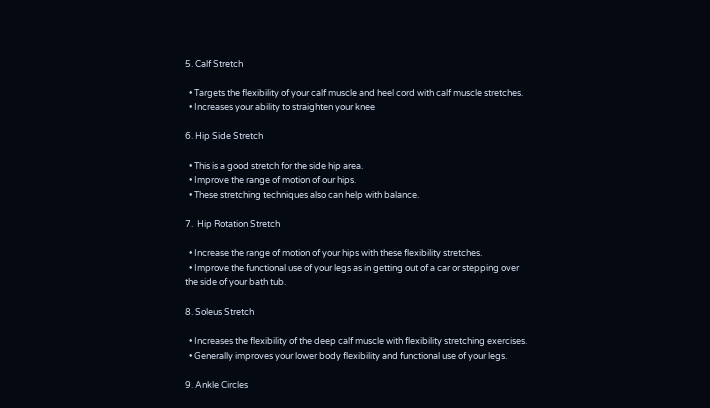5. Calf Stretch

  • Targets the flexibility of your calf muscle and heel cord with calf muscle stretches.
  • Increases your ability to straighten your knee

6. Hip Side Stretch

  • This is a good stretch for the side hip area.
  • Improve the range of motion of our hips.
  • These stretching techniques also can help with balance.

7.  Hip Rotation Stretch

  • Increase the range of motion of your hips with these flexibility stretches.
  • Improve the functional use of your legs as in getting out of a car or stepping over the side of your bath tub.

8. Soleus Stretch

  • Increases the flexibility of the deep calf muscle with flexibility stretching exercises.
  • Generally improves your lower body flexibility and functional use of your legs.

9. Ankle Circles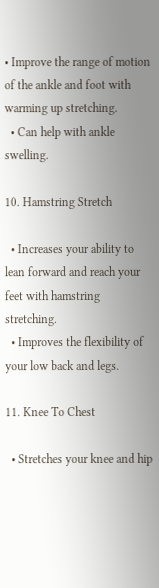• Improve the range of motion of the ankle and foot with warming up stretching.
  • Can help with ankle swelling.

10. Hamstring Stretch

  • Increases your ability to lean forward and reach your feet with hamstring stretching.
  • Improves the flexibility of your low back and legs.

11. Knee To Chest

  • Stretches your knee and hip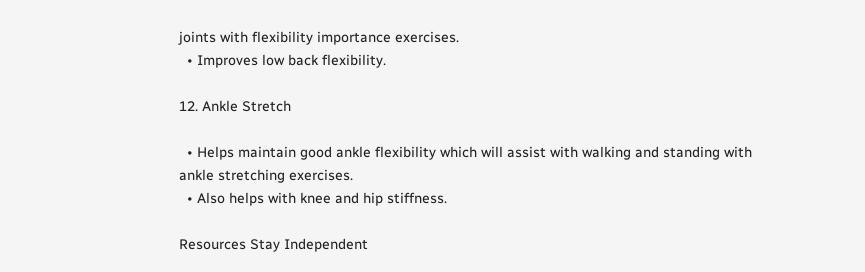joints with flexibility importance exercises.
  • Improves low back flexibility.

12. Ankle Stretch

  • Helps maintain good ankle flexibility which will assist with walking and standing with ankle stretching exercises.
  • Also helps with knee and hip stiffness.

Resources Stay Independent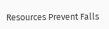Resources Prevent Falls